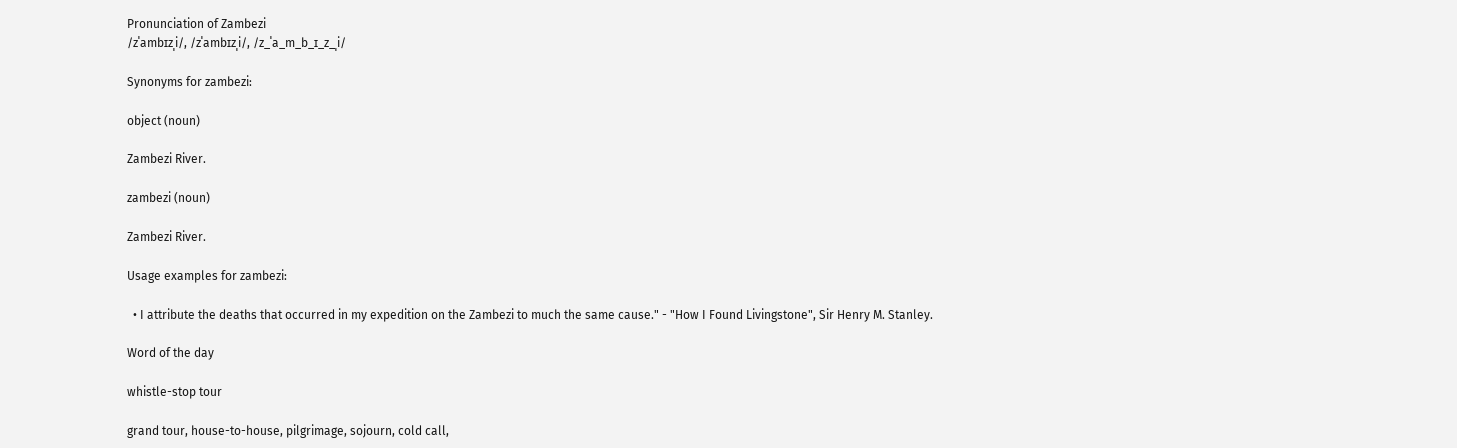Pronunciation of Zambezi
/zˈambɪzˌi/, /zˈambɪzˌi/, /z_ˈa_m_b_ɪ_z_ˌi/

Synonyms for zambezi:

object (noun)

Zambezi River.

zambezi (noun)

Zambezi River.

Usage examples for zambezi:

  • I attribute the deaths that occurred in my expedition on the Zambezi to much the same cause." - "How I Found Livingstone", Sir Henry M. Stanley.

Word of the day

whistle-stop tour

grand tour, house-to-house, pilgrimage, sojourn, cold call,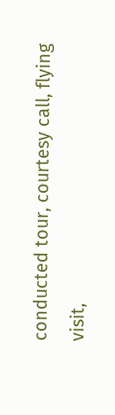conducted tour, courtesy call, flying visit,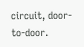circuit, door-to-door.